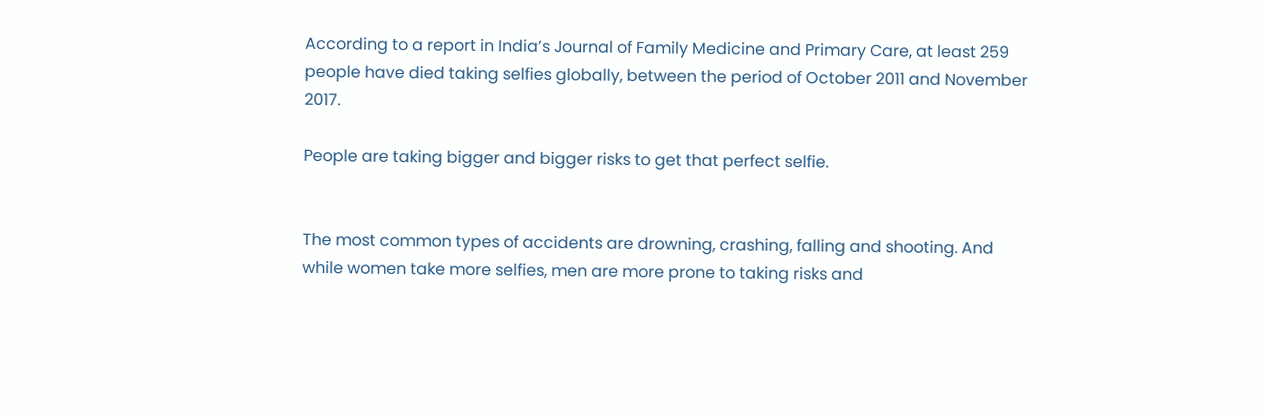According to a report in India’s Journal of Family Medicine and Primary Care, at least 259 people have died taking selfies globally, between the period of October 2011 and November 2017.

People are taking bigger and bigger risks to get that perfect selfie.


The most common types of accidents are drowning, crashing, falling and shooting. And while women take more selfies, men are more prone to taking risks and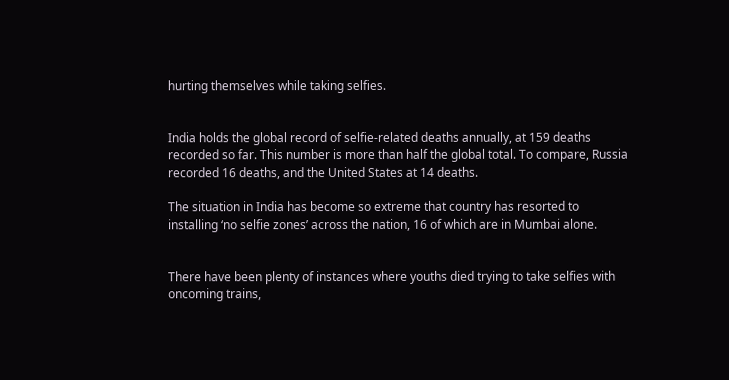hurting themselves while taking selfies.


India holds the global record of selfie-related deaths annually, at 159 deaths recorded so far. This number is more than half the global total. To compare, Russia recorded 16 deaths, and the United States at 14 deaths.

The situation in India has become so extreme that country has resorted to installing ‘no selfie zones’ across the nation, 16 of which are in Mumbai alone.


There have been plenty of instances where youths died trying to take selfies with oncoming trains,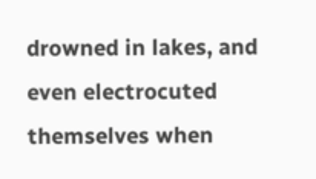drowned in lakes, and even electrocuted themselves when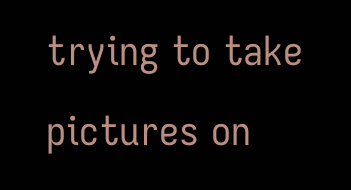trying to take pictures on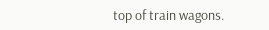top of train wagons.